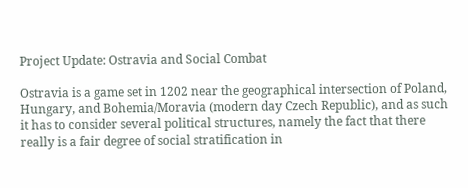Project Update: Ostravia and Social Combat

Ostravia is a game set in 1202 near the geographical intersection of Poland, Hungary, and Bohemia/Moravia (modern day Czech Republic), and as such it has to consider several political structures, namely the fact that there really is a fair degree of social stratification in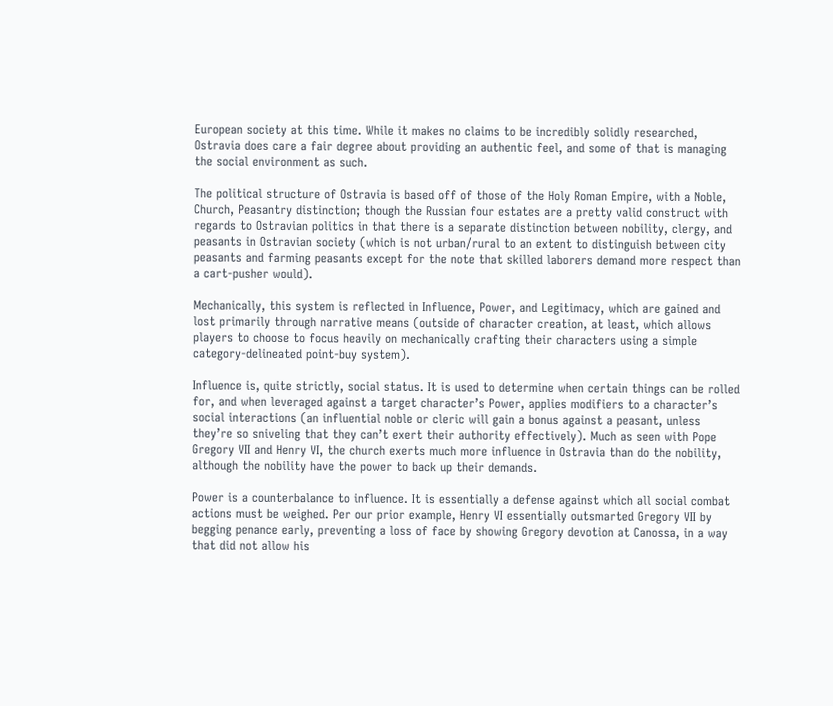European society at this time. While it makes no claims to be incredibly solidly researched, Ostravia does care a fair degree about providing an authentic feel, and some of that is managing the social environment as such.

The political structure of Ostravia is based off of those of the Holy Roman Empire, with a Noble, Church, Peasantry distinction; though the Russian four estates are a pretty valid construct with regards to Ostravian politics in that there is a separate distinction between nobility, clergy, and peasants in Ostravian society (which is not urban/rural to an extent to distinguish between city peasants and farming peasants except for the note that skilled laborers demand more respect than a cart-pusher would).

Mechanically, this system is reflected in Influence, Power, and Legitimacy, which are gained and lost primarily through narrative means (outside of character creation, at least, which allows players to choose to focus heavily on mechanically crafting their characters using a simple category-delineated point-buy system).

Influence is, quite strictly, social status. It is used to determine when certain things can be rolled for, and when leveraged against a target character’s Power, applies modifiers to a character’s social interactions (an influential noble or cleric will gain a bonus against a peasant, unless they’re so sniveling that they can’t exert their authority effectively). Much as seen with Pope Gregory VII and Henry VI, the church exerts much more influence in Ostravia than do the nobility, although the nobility have the power to back up their demands.

Power is a counterbalance to influence. It is essentially a defense against which all social combat actions must be weighed. Per our prior example, Henry VI essentially outsmarted Gregory VII by begging penance early, preventing a loss of face by showing Gregory devotion at Canossa, in a way that did not allow his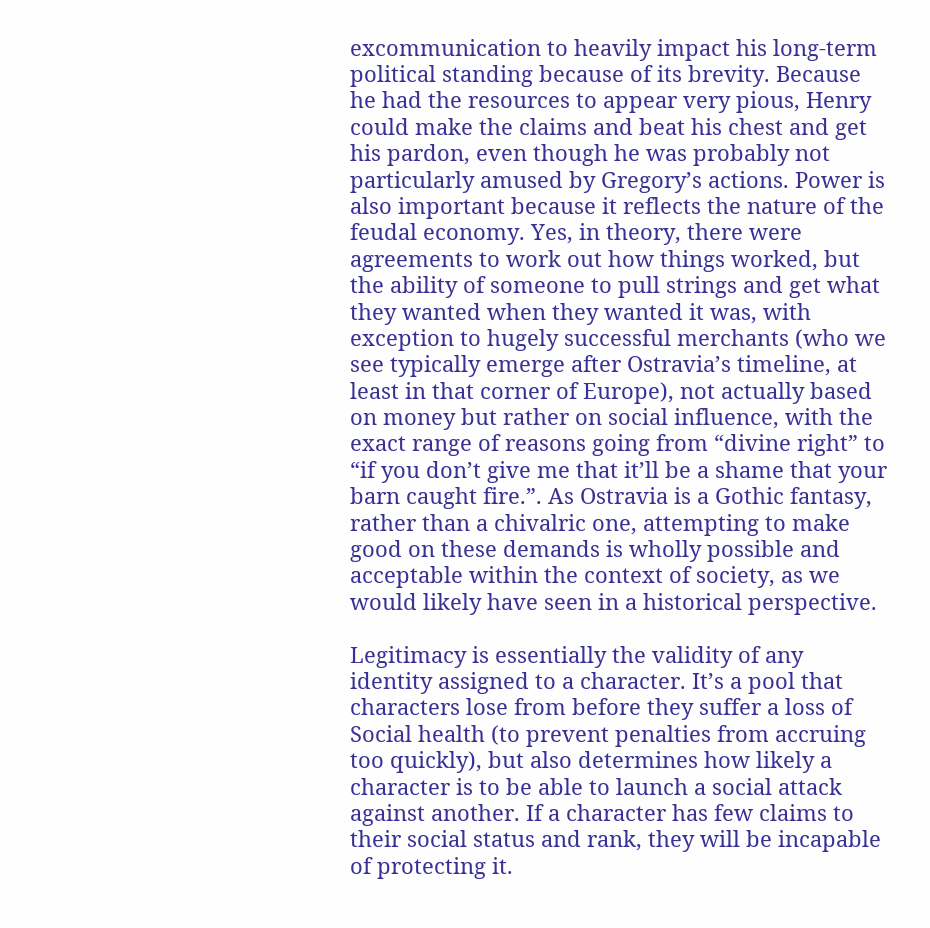excommunication to heavily impact his long-term political standing because of its brevity. Because he had the resources to appear very pious, Henry could make the claims and beat his chest and get his pardon, even though he was probably not particularly amused by Gregory’s actions. Power is also important because it reflects the nature of the feudal economy. Yes, in theory, there were agreements to work out how things worked, but the ability of someone to pull strings and get what they wanted when they wanted it was, with exception to hugely successful merchants (who we see typically emerge after Ostravia’s timeline, at least in that corner of Europe), not actually based on money but rather on social influence, with the exact range of reasons going from “divine right” to “if you don’t give me that it’ll be a shame that your barn caught fire.”. As Ostravia is a Gothic fantasy, rather than a chivalric one, attempting to make good on these demands is wholly possible and acceptable within the context of society, as we would likely have seen in a historical perspective.

Legitimacy is essentially the validity of any identity assigned to a character. It’s a pool that characters lose from before they suffer a loss of Social health (to prevent penalties from accruing too quickly), but also determines how likely a character is to be able to launch a social attack against another. If a character has few claims to their social status and rank, they will be incapable of protecting it.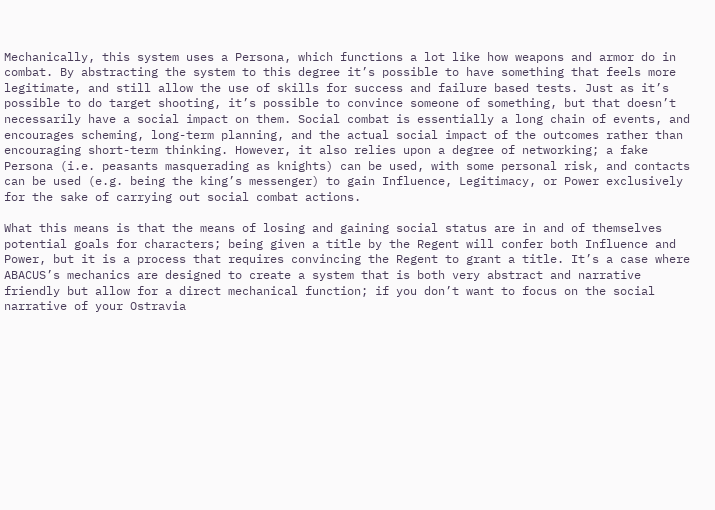Mechanically, this system uses a Persona, which functions a lot like how weapons and armor do in combat. By abstracting the system to this degree it’s possible to have something that feels more legitimate, and still allow the use of skills for success and failure based tests. Just as it’s possible to do target shooting, it’s possible to convince someone of something, but that doesn’t necessarily have a social impact on them. Social combat is essentially a long chain of events, and encourages scheming, long-term planning, and the actual social impact of the outcomes rather than encouraging short-term thinking. However, it also relies upon a degree of networking; a fake Persona (i.e. peasants masquerading as knights) can be used, with some personal risk, and contacts can be used (e.g. being the king’s messenger) to gain Influence, Legitimacy, or Power exclusively for the sake of carrying out social combat actions.

What this means is that the means of losing and gaining social status are in and of themselves potential goals for characters; being given a title by the Regent will confer both Influence and Power, but it is a process that requires convincing the Regent to grant a title. It’s a case where ABACUS’s mechanics are designed to create a system that is both very abstract and narrative friendly but allow for a direct mechanical function; if you don’t want to focus on the social narrative of your Ostravia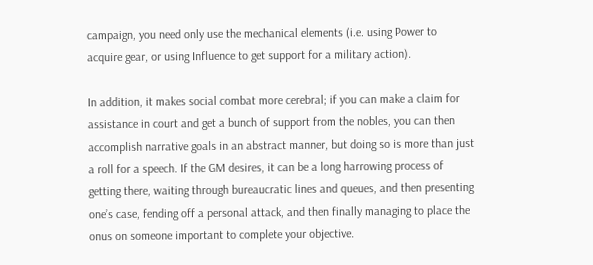campaign, you need only use the mechanical elements (i.e. using Power to acquire gear, or using Influence to get support for a military action).

In addition, it makes social combat more cerebral; if you can make a claim for assistance in court and get a bunch of support from the nobles, you can then accomplish narrative goals in an abstract manner, but doing so is more than just a roll for a speech. If the GM desires, it can be a long harrowing process of getting there, waiting through bureaucratic lines and queues, and then presenting one’s case, fending off a personal attack, and then finally managing to place the onus on someone important to complete your objective.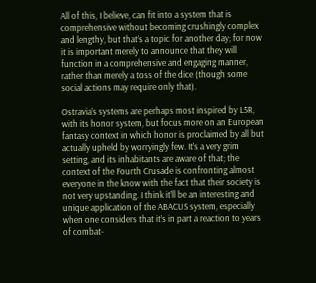All of this, I believe, can fit into a system that is comprehensive without becoming crushingly complex and lengthy, but that’s a topic for another day; for now it is important merely to announce that they will function in a comprehensive and engaging manner, rather than merely a toss of the dice (though some social actions may require only that).

Ostravia’s systems are perhaps most inspired by L5R, with its honor system, but focus more on an European fantasy context in which honor is proclaimed by all but actually upheld by worryingly few. It’s a very grim setting, and its inhabitants are aware of that; the context of the Fourth Crusade is confronting almost everyone in the know with the fact that their society is not very upstanding. I think it’ll be an interesting and unique application of the ABACUS system, especially when one considers that it’s in part a reaction to years of combat-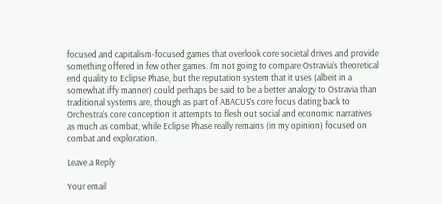focused and capitalism-focused games that overlook core societal drives and provide something offered in few other games. I’m not going to compare Ostravia’s theoretical end quality to Eclipse Phase, but the reputation system that it uses (albeit in a somewhat iffy manner) could perhaps be said to be a better analogy to Ostravia than traditional systems are, though as part of ABACUS’s core focus dating back to Orchestra’s core conception it attempts to flesh out social and economic narratives as much as combat, while Eclipse Phase really remains (in my opinion) focused on combat and exploration.

Leave a Reply

Your email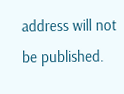address will not be published.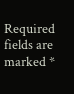Required fields are marked *